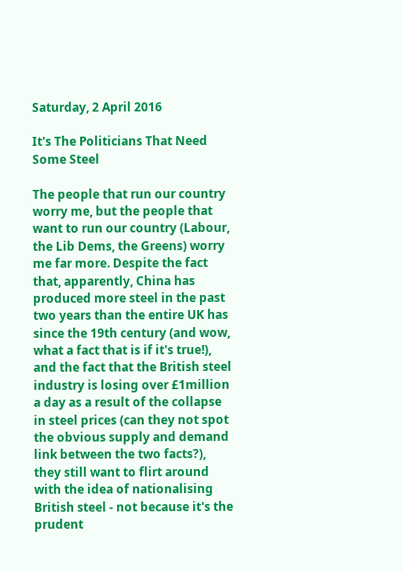Saturday, 2 April 2016

It's The Politicians That Need Some Steel

The people that run our country worry me, but the people that want to run our country (Labour, the Lib Dems, the Greens) worry me far more. Despite the fact that, apparently, China has produced more steel in the past two years than the entire UK has since the 19th century (and wow, what a fact that is if it's true!), and the fact that the British steel industry is losing over £1million a day as a result of the collapse in steel prices (can they not spot the obvious supply and demand link between the two facts?), they still want to flirt around with the idea of nationalising British steel - not because it's the prudent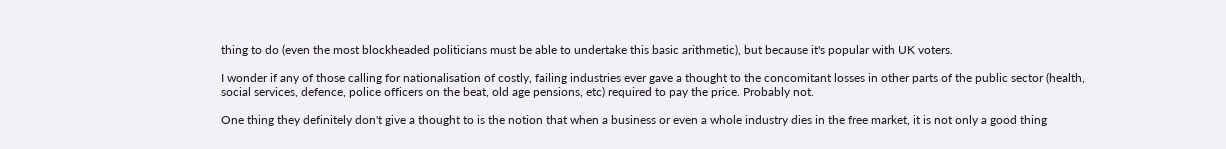thing to do (even the most blockheaded politicians must be able to undertake this basic arithmetic), but because it's popular with UK voters.

I wonder if any of those calling for nationalisation of costly, failing industries ever gave a thought to the concomitant losses in other parts of the public sector (health, social services, defence, police officers on the beat, old age pensions, etc) required to pay the price. Probably not.

One thing they definitely don't give a thought to is the notion that when a business or even a whole industry dies in the free market, it is not only a good thing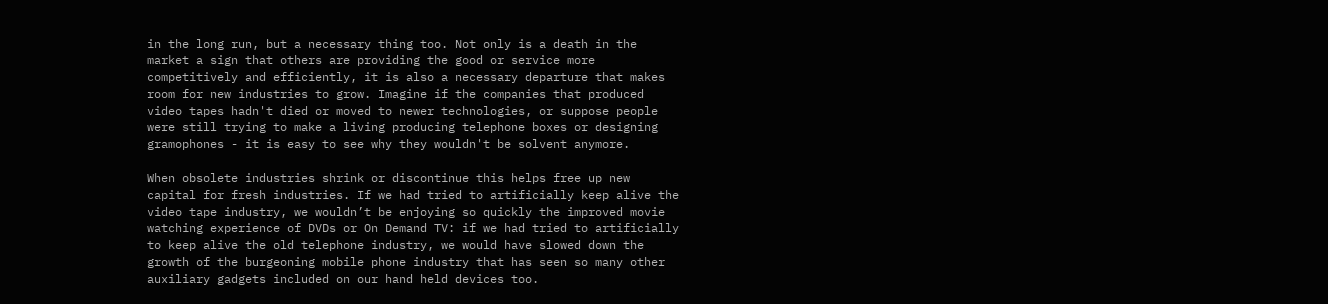in the long run, but a necessary thing too. Not only is a death in the market a sign that others are providing the good or service more competitively and efficiently, it is also a necessary departure that makes room for new industries to grow. Imagine if the companies that produced video tapes hadn't died or moved to newer technologies, or suppose people were still trying to make a living producing telephone boxes or designing gramophones - it is easy to see why they wouldn't be solvent anymore.

When obsolete industries shrink or discontinue this helps free up new capital for fresh industries. If we had tried to artificially keep alive the video tape industry, we wouldn’t be enjoying so quickly the improved movie watching experience of DVDs or On Demand TV: if we had tried to artificially to keep alive the old telephone industry, we would have slowed down the growth of the burgeoning mobile phone industry that has seen so many other auxiliary gadgets included on our hand held devices too.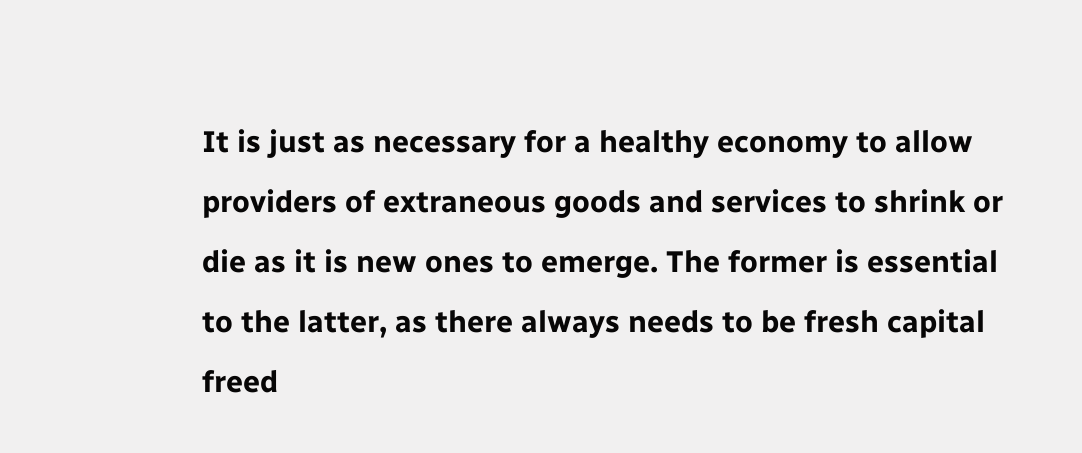It is just as necessary for a healthy economy to allow providers of extraneous goods and services to shrink or die as it is new ones to emerge. The former is essential to the latter, as there always needs to be fresh capital freed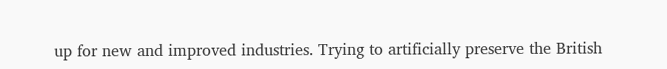up for new and improved industries. Trying to artificially preserve the British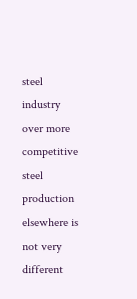steel industry over more competitive steel production elsewhere is not very different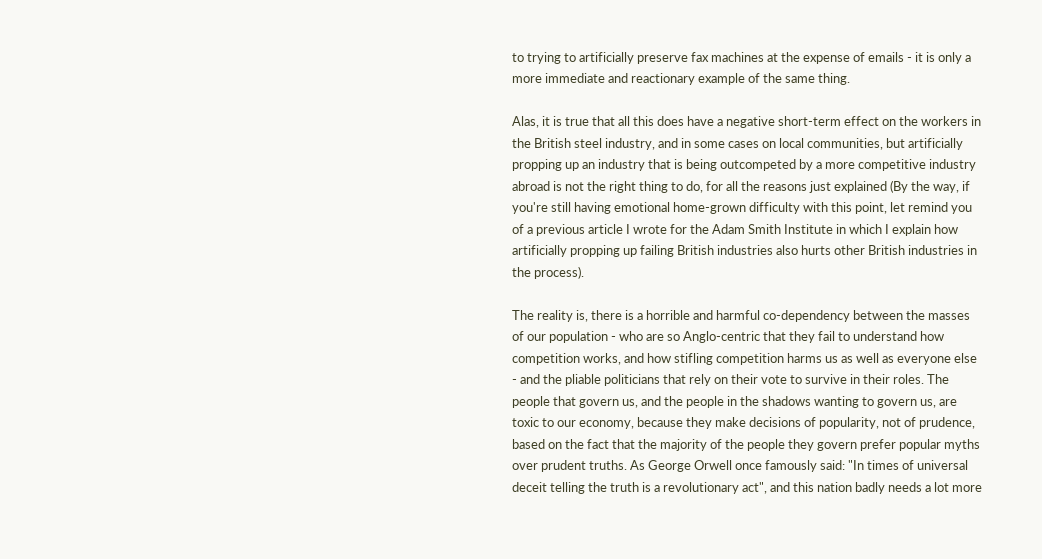to trying to artificially preserve fax machines at the expense of emails - it is only a more immediate and reactionary example of the same thing.

Alas, it is true that all this does have a negative short-term effect on the workers in the British steel industry, and in some cases on local communities, but artificially propping up an industry that is being outcompeted by a more competitive industry abroad is not the right thing to do, for all the reasons just explained (By the way, if you're still having emotional home-grown difficulty with this point, let remind you of a previous article I wrote for the Adam Smith Institute in which I explain how artificially propping up failing British industries also hurts other British industries in the process).

The reality is, there is a horrible and harmful co-dependency between the masses of our population - who are so Anglo-centric that they fail to understand how competition works, and how stifling competition harms us as well as everyone else - and the pliable politicians that rely on their vote to survive in their roles. The people that govern us, and the people in the shadows wanting to govern us, are toxic to our economy, because they make decisions of popularity, not of prudence, based on the fact that the majority of the people they govern prefer popular myths over prudent truths. As George Orwell once famously said: "In times of universal deceit telling the truth is a revolutionary act", and this nation badly needs a lot more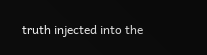truth injected into the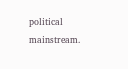political mainstream.